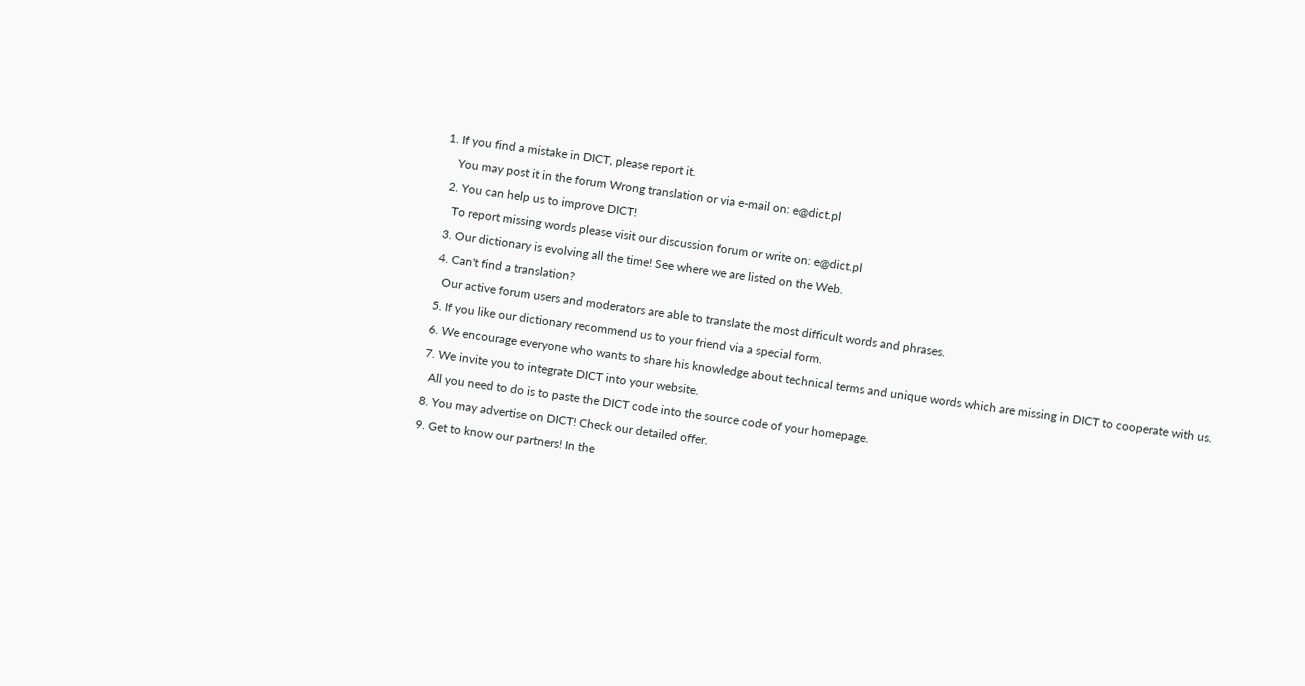1. If you find a mistake in DICT, please report it.
    You may post it in the forum Wrong translation or via e-mail on: e@dict.pl
  2. You can help us to improve DICT!
    To report missing words please visit our discussion forum or write on: e@dict.pl
  3. Our dictionary is evolving all the time! See where we are listed on the Web.
  4. Can't find a translation?
    Our active forum users and moderators are able to translate the most difficult words and phrases.
  5. If you like our dictionary recommend us to your friend via a special form.
  6. We encourage everyone who wants to share his knowledge about technical terms and unique words which are missing in DICT to cooperate with us.
  7. We invite you to integrate DICT into your website.
    All you need to do is to paste the DICT code into the source code of your homepage.
  8. You may advertise on DICT! Check our detailed offer.
  9. Get to know our partners! In the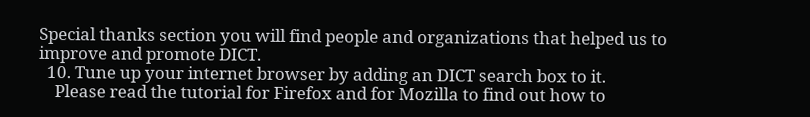Special thanks section you will find people and organizations that helped us to improve and promote DICT.
  10. Tune up your internet browser by adding an DICT search box to it.
    Please read the tutorial for Firefox and for Mozilla to find out how to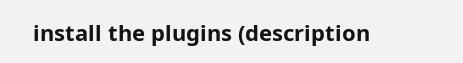install the plugins (description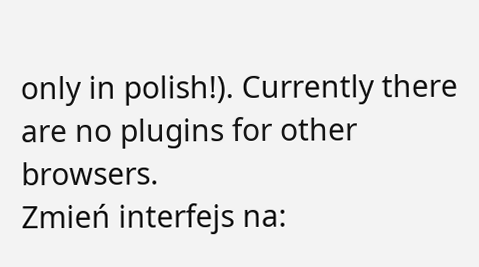only in polish!). Currently there are no plugins for other browsers.
Zmień interfejs na: